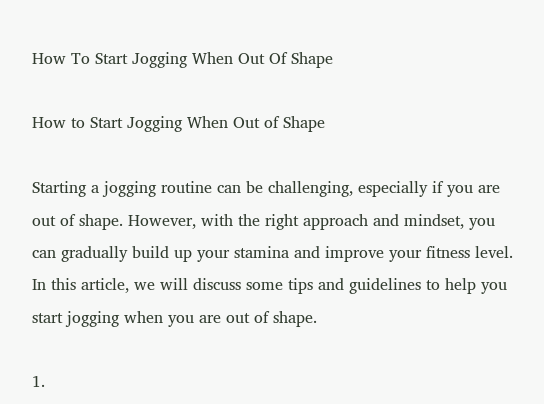How To Start Jogging When Out Of Shape

How to Start Jogging When Out of Shape

Starting a jogging routine can be challenging, especially if you are out of shape. However, with the right approach and mindset, you can gradually build up your stamina and improve your fitness level. In this article, we will discuss some tips and guidelines to help you start jogging when you are out of shape.

1.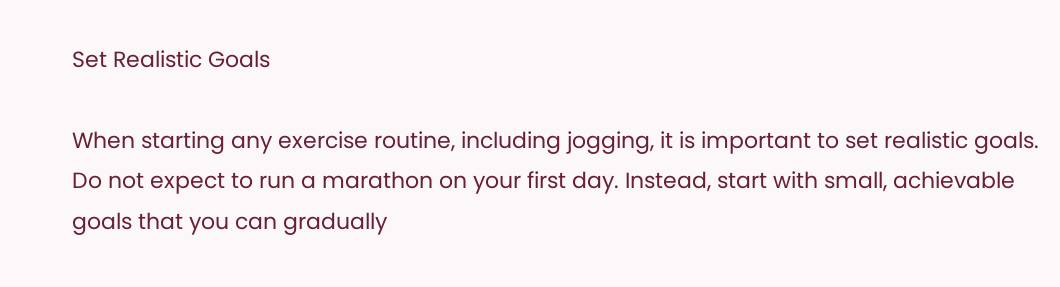Set Realistic Goals

When starting any exercise routine, including jogging, it is important to set realistic goals. Do not expect to run a marathon on your first day. Instead, start with small, achievable goals that you can gradually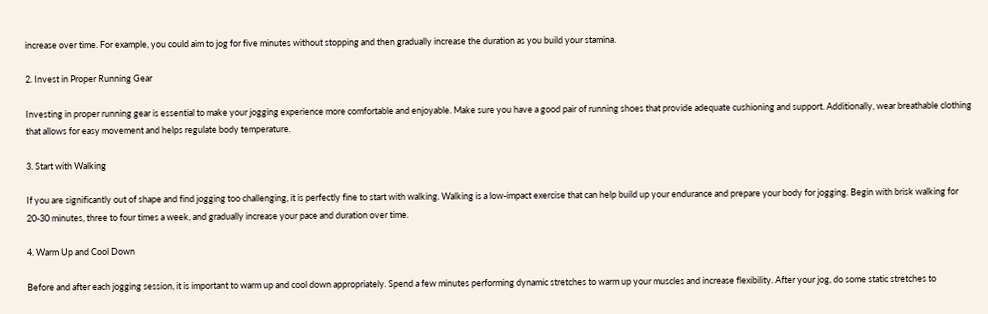increase over time. For example, you could aim to jog for five minutes without stopping and then gradually increase the duration as you build your stamina.

2. Invest in Proper Running Gear

Investing in proper running gear is essential to make your jogging experience more comfortable and enjoyable. Make sure you have a good pair of running shoes that provide adequate cushioning and support. Additionally, wear breathable clothing that allows for easy movement and helps regulate body temperature.

3. Start with Walking

If you are significantly out of shape and find jogging too challenging, it is perfectly fine to start with walking. Walking is a low-impact exercise that can help build up your endurance and prepare your body for jogging. Begin with brisk walking for 20-30 minutes, three to four times a week, and gradually increase your pace and duration over time.

4. Warm Up and Cool Down

Before and after each jogging session, it is important to warm up and cool down appropriately. Spend a few minutes performing dynamic stretches to warm up your muscles and increase flexibility. After your jog, do some static stretches to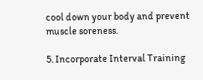cool down your body and prevent muscle soreness.

5. Incorporate Interval Training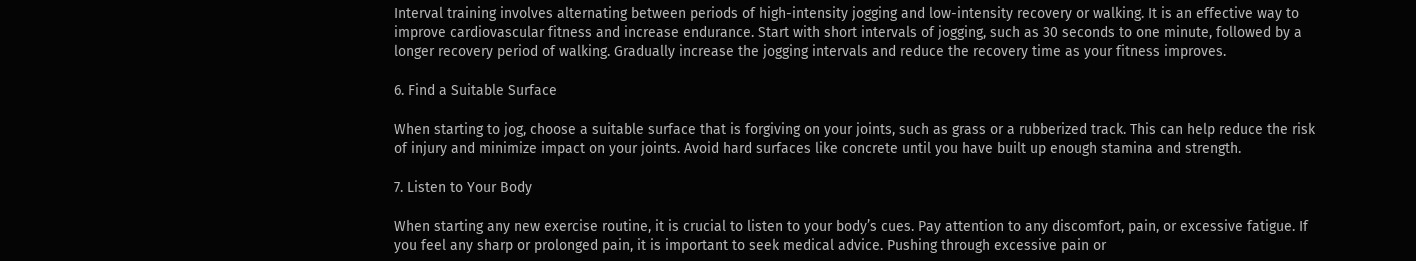Interval training involves alternating between periods of high-intensity jogging and low-intensity recovery or walking. It is an effective way to improve cardiovascular fitness and increase endurance. Start with short intervals of jogging, such as 30 seconds to one minute, followed by a longer recovery period of walking. Gradually increase the jogging intervals and reduce the recovery time as your fitness improves.

6. Find a Suitable Surface

When starting to jog, choose a suitable surface that is forgiving on your joints, such as grass or a rubberized track. This can help reduce the risk of injury and minimize impact on your joints. Avoid hard surfaces like concrete until you have built up enough stamina and strength.

7. Listen to Your Body

When starting any new exercise routine, it is crucial to listen to your body’s cues. Pay attention to any discomfort, pain, or excessive fatigue. If you feel any sharp or prolonged pain, it is important to seek medical advice. Pushing through excessive pain or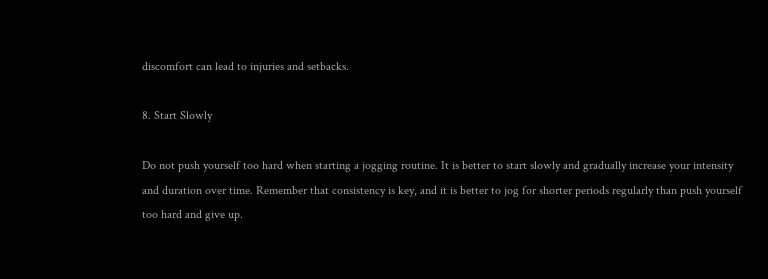discomfort can lead to injuries and setbacks.

8. Start Slowly

Do not push yourself too hard when starting a jogging routine. It is better to start slowly and gradually increase your intensity and duration over time. Remember that consistency is key, and it is better to jog for shorter periods regularly than push yourself too hard and give up.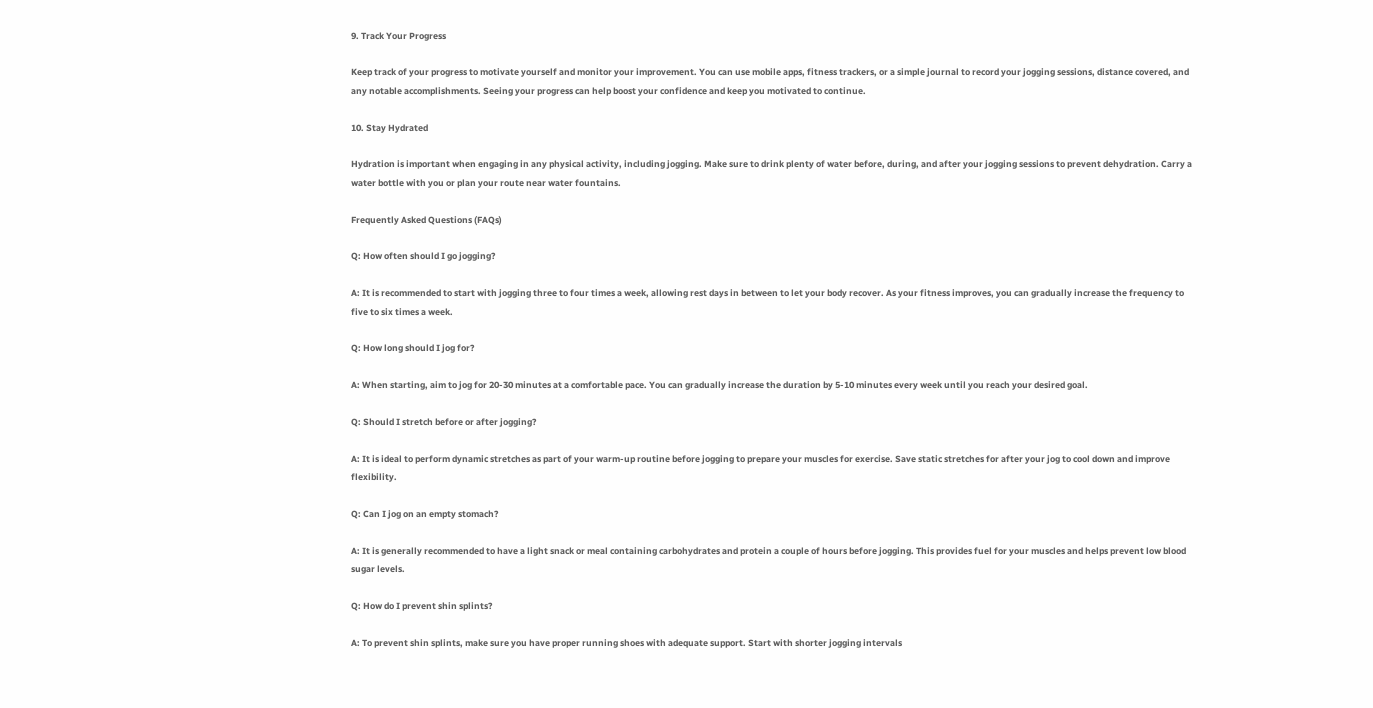9. Track Your Progress

Keep track of your progress to motivate yourself and monitor your improvement. You can use mobile apps, fitness trackers, or a simple journal to record your jogging sessions, distance covered, and any notable accomplishments. Seeing your progress can help boost your confidence and keep you motivated to continue.

10. Stay Hydrated

Hydration is important when engaging in any physical activity, including jogging. Make sure to drink plenty of water before, during, and after your jogging sessions to prevent dehydration. Carry a water bottle with you or plan your route near water fountains.

Frequently Asked Questions (FAQs)

Q: How often should I go jogging?

A: It is recommended to start with jogging three to four times a week, allowing rest days in between to let your body recover. As your fitness improves, you can gradually increase the frequency to five to six times a week.

Q: How long should I jog for?

A: When starting, aim to jog for 20-30 minutes at a comfortable pace. You can gradually increase the duration by 5-10 minutes every week until you reach your desired goal.

Q: Should I stretch before or after jogging?

A: It is ideal to perform dynamic stretches as part of your warm-up routine before jogging to prepare your muscles for exercise. Save static stretches for after your jog to cool down and improve flexibility.

Q: Can I jog on an empty stomach?

A: It is generally recommended to have a light snack or meal containing carbohydrates and protein a couple of hours before jogging. This provides fuel for your muscles and helps prevent low blood sugar levels.

Q: How do I prevent shin splints?

A: To prevent shin splints, make sure you have proper running shoes with adequate support. Start with shorter jogging intervals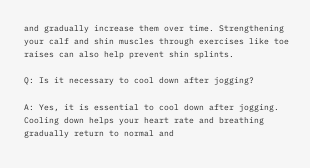and gradually increase them over time. Strengthening your calf and shin muscles through exercises like toe raises can also help prevent shin splints.

Q: Is it necessary to cool down after jogging?

A: Yes, it is essential to cool down after jogging. Cooling down helps your heart rate and breathing gradually return to normal and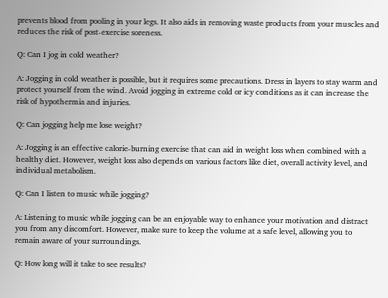prevents blood from pooling in your legs. It also aids in removing waste products from your muscles and reduces the risk of post-exercise soreness.

Q: Can I jog in cold weather?

A: Jogging in cold weather is possible, but it requires some precautions. Dress in layers to stay warm and protect yourself from the wind. Avoid jogging in extreme cold or icy conditions as it can increase the risk of hypothermia and injuries.

Q: Can jogging help me lose weight?

A: Jogging is an effective calorie-burning exercise that can aid in weight loss when combined with a healthy diet. However, weight loss also depends on various factors like diet, overall activity level, and individual metabolism.

Q: Can I listen to music while jogging?

A: Listening to music while jogging can be an enjoyable way to enhance your motivation and distract you from any discomfort. However, make sure to keep the volume at a safe level, allowing you to remain aware of your surroundings.

Q: How long will it take to see results?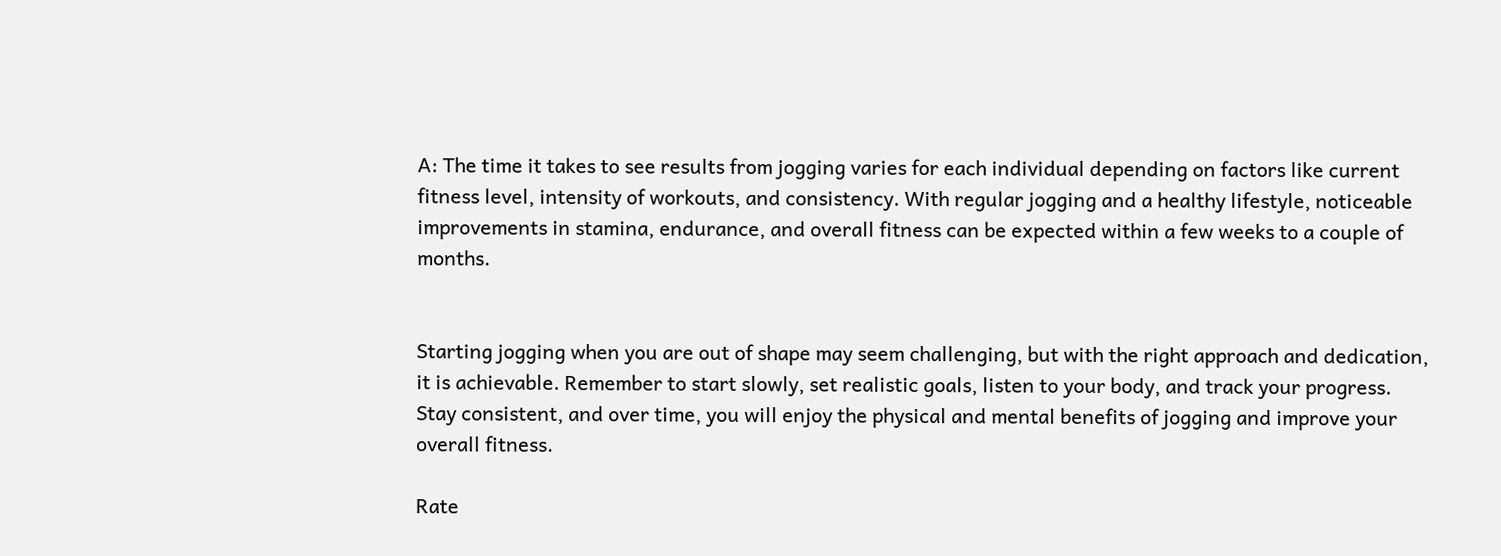A: The time it takes to see results from jogging varies for each individual depending on factors like current fitness level, intensity of workouts, and consistency. With regular jogging and a healthy lifestyle, noticeable improvements in stamina, endurance, and overall fitness can be expected within a few weeks to a couple of months.


Starting jogging when you are out of shape may seem challenging, but with the right approach and dedication, it is achievable. Remember to start slowly, set realistic goals, listen to your body, and track your progress. Stay consistent, and over time, you will enjoy the physical and mental benefits of jogging and improve your overall fitness.

Rate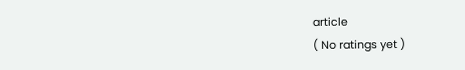article
( No ratings yet )